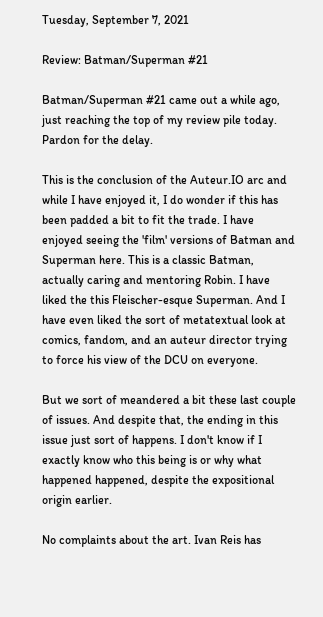Tuesday, September 7, 2021

Review: Batman/Superman #21

Batman/Superman #21 came out a while ago, just reaching the top of my review pile today. Pardon for the delay.

This is the conclusion of the Auteur.IO arc and while I have enjoyed it, I do wonder if this has been padded a bit to fit the trade. I have enjoyed seeing the 'film' versions of Batman and Superman here. This is a classic Batman, actually caring and mentoring Robin. I have liked the this Fleischer-esque Superman. And I have even liked the sort of metatextual look at comics, fandom, and an auteur director trying to force his view of the DCU on everyone.

But we sort of meandered a bit these last couple of issues. And despite that, the ending in this issue just sort of happens. I don't know if I exactly know who this being is or why what happened happened, despite the expositional origin earlier.

No complaints about the art. Ivan Reis has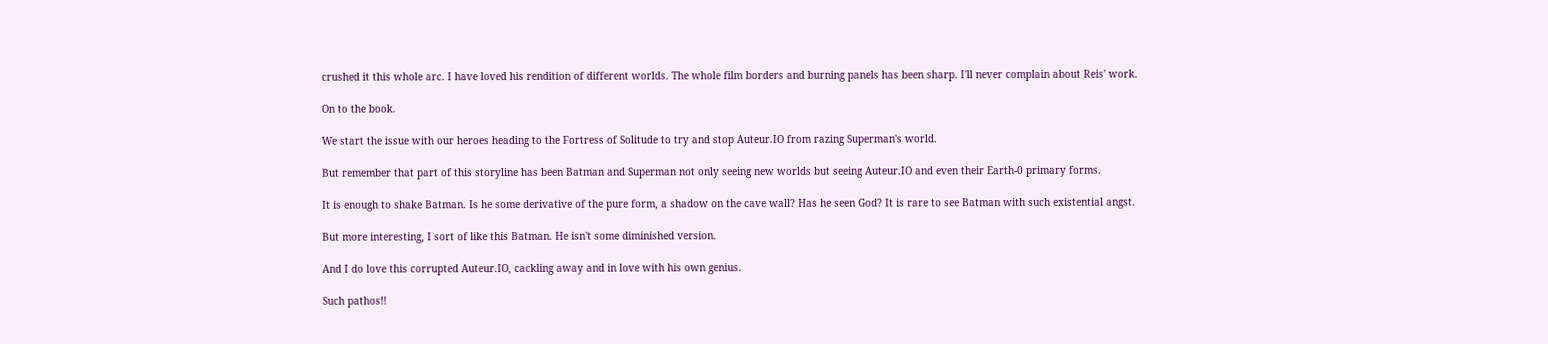crushed it this whole arc. I have loved his rendition of different worlds. The whole film borders and burning panels has been sharp. I'll never complain about Reis' work.

On to the book.

We start the issue with our heroes heading to the Fortress of Solitude to try and stop Auteur.IO from razing Superman's world.

But remember that part of this storyline has been Batman and Superman not only seeing new worlds but seeing Auteur.IO and even their Earth-0 primary forms.

It is enough to shake Batman. Is he some derivative of the pure form, a shadow on the cave wall? Has he seen God? It is rare to see Batman with such existential angst.

But more interesting, I sort of like this Batman. He isn't some diminished version.

And I do love this corrupted Auteur.IO, cackling away and in love with his own genius.

Such pathos!!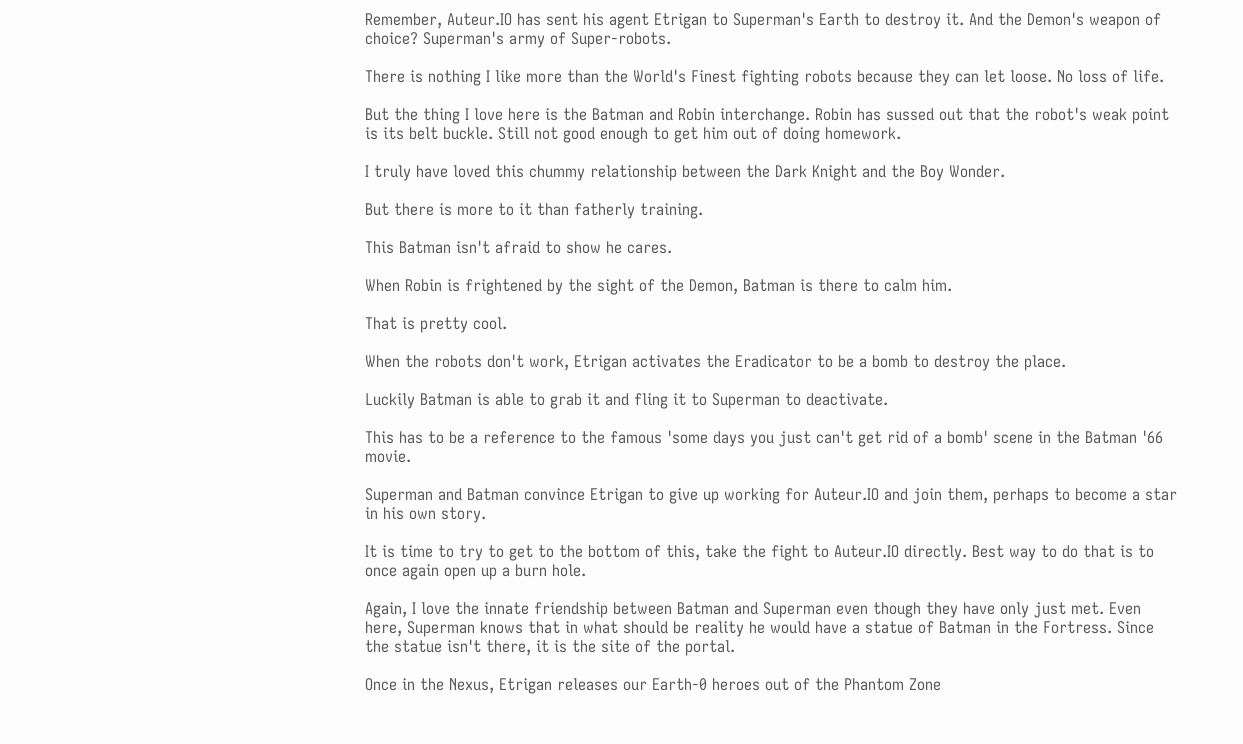Remember, Auteur.IO has sent his agent Etrigan to Superman's Earth to destroy it. And the Demon's weapon of choice? Superman's army of Super-robots.

There is nothing I like more than the World's Finest fighting robots because they can let loose. No loss of life.

But the thing I love here is the Batman and Robin interchange. Robin has sussed out that the robot's weak point is its belt buckle. Still not good enough to get him out of doing homework.

I truly have loved this chummy relationship between the Dark Knight and the Boy Wonder.

But there is more to it than fatherly training.

This Batman isn't afraid to show he cares.

When Robin is frightened by the sight of the Demon, Batman is there to calm him.

That is pretty cool.

When the robots don't work, Etrigan activates the Eradicator to be a bomb to destroy the place.

Luckily Batman is able to grab it and fling it to Superman to deactivate.

This has to be a reference to the famous 'some days you just can't get rid of a bomb' scene in the Batman '66 movie.

Superman and Batman convince Etrigan to give up working for Auteur.IO and join them, perhaps to become a star in his own story.

It is time to try to get to the bottom of this, take the fight to Auteur.IO directly. Best way to do that is to once again open up a burn hole.

Again, I love the innate friendship between Batman and Superman even though they have only just met. Even here, Superman knows that in what should be reality he would have a statue of Batman in the Fortress. Since the statue isn't there, it is the site of the portal.

Once in the Nexus, Etrigan releases our Earth-0 heroes out of the Phantom Zone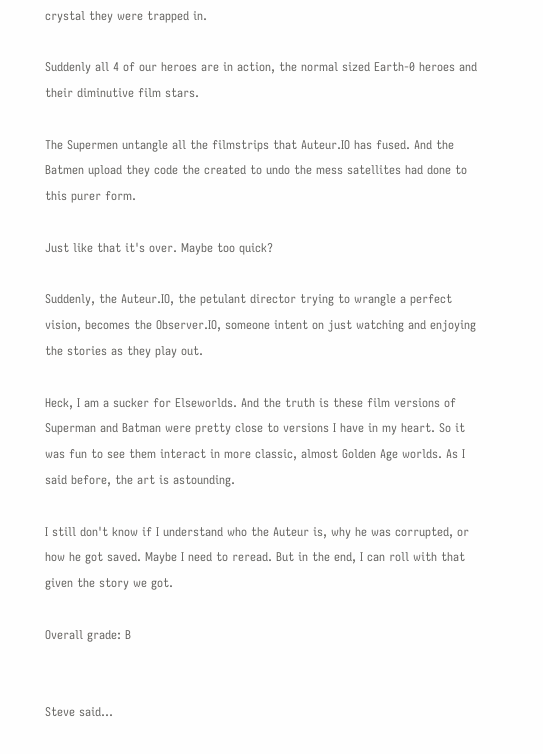crystal they were trapped in.

Suddenly all 4 of our heroes are in action, the normal sized Earth-0 heroes and their diminutive film stars.

The Supermen untangle all the filmstrips that Auteur.IO has fused. And the Batmen upload they code the created to undo the mess satellites had done to this purer form.

Just like that it's over. Maybe too quick?

Suddenly, the Auteur.IO, the petulant director trying to wrangle a perfect vision, becomes the Observer.IO, someone intent on just watching and enjoying the stories as they play out.

Heck, I am a sucker for Elseworlds. And the truth is these film versions of Superman and Batman were pretty close to versions I have in my heart. So it was fun to see them interact in more classic, almost Golden Age worlds. As I said before, the art is astounding.

I still don't know if I understand who the Auteur is, why he was corrupted, or how he got saved. Maybe I need to reread. But in the end, I can roll with that given the story we got.

Overall grade: B


Steve said...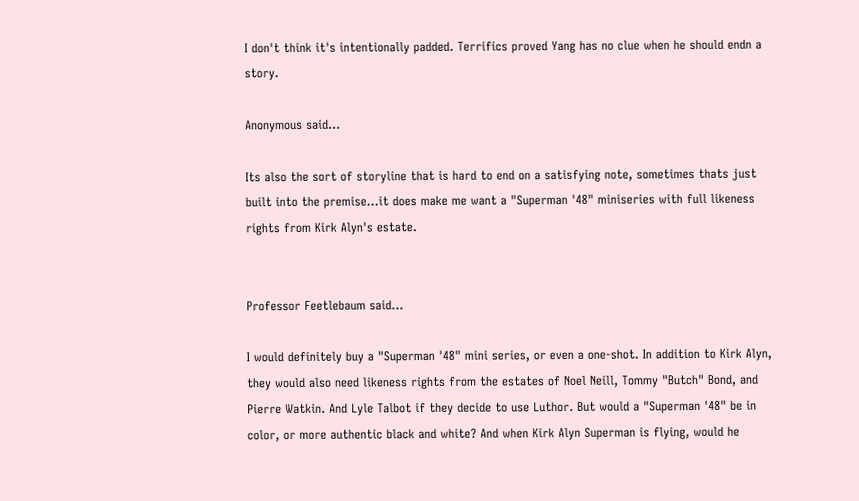I don't think it's intentionally padded. Terrifics proved Yang has no clue when he should endn a story.

Anonymous said...

Its also the sort of storyline that is hard to end on a satisfying note, sometimes thats just built into the premise...it does make me want a "Superman '48" miniseries with full likeness rights from Kirk Alyn's estate.


Professor Feetlebaum said...

I would definitely buy a "Superman '48" mini series, or even a one-shot. In addition to Kirk Alyn, they would also need likeness rights from the estates of Noel Neill, Tommy "Butch" Bond, and Pierre Watkin. And Lyle Talbot if they decide to use Luthor. But would a "Superman '48" be in color, or more authentic black and white? And when Kirk Alyn Superman is flying, would he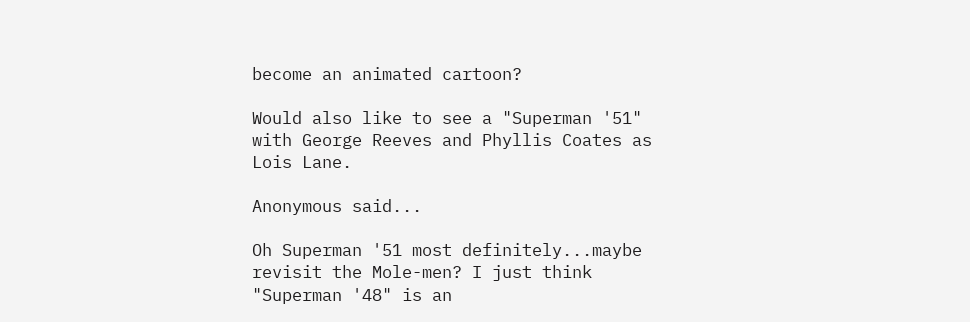become an animated cartoon?

Would also like to see a "Superman '51" with George Reeves and Phyllis Coates as Lois Lane.

Anonymous said...

Oh Superman '51 most definitely...maybe revisit the Mole-men? I just think "Superman '48" is an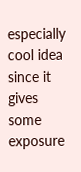especially cool idea since it gives some exposure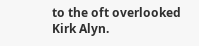to the oft overlooked Kirk Alyn.